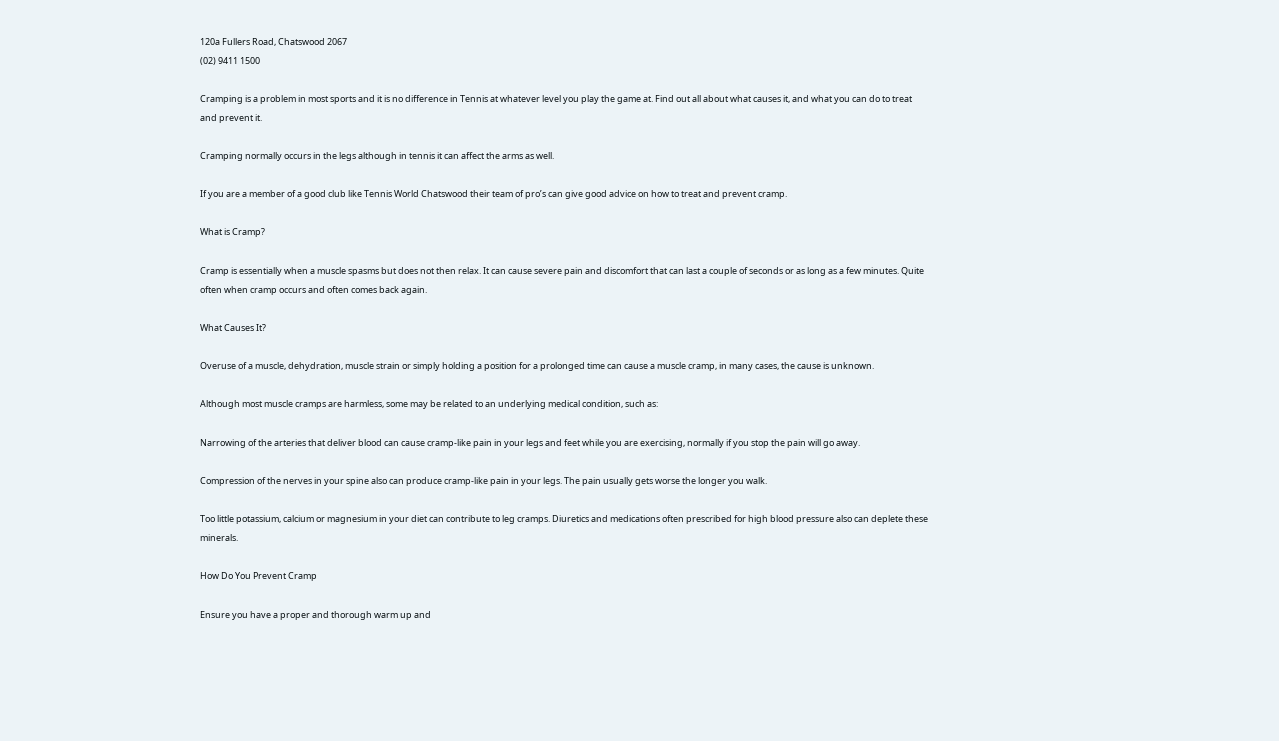120a Fullers Road, Chatswood 2067
(02) 9411 1500

Cramping is a problem in most sports and it is no difference in Tennis at whatever level you play the game at. Find out all about what causes it, and what you can do to treat and prevent it.

Cramping normally occurs in the legs although in tennis it can affect the arms as well.

If you are a member of a good club like Tennis World Chatswood their team of pro’s can give good advice on how to treat and prevent cramp.

What is Cramp?

Cramp is essentially when a muscle spasms but does not then relax. It can cause severe pain and discomfort that can last a couple of seconds or as long as a few minutes. Quite often when cramp occurs and often comes back again.

What Causes It?

Overuse of a muscle, dehydration, muscle strain or simply holding a position for a prolonged time can cause a muscle cramp, in many cases, the cause is unknown.

Although most muscle cramps are harmless, some may be related to an underlying medical condition, such as:

Narrowing of the arteries that deliver blood can cause cramp-like pain in your legs and feet while you are exercising, normally if you stop the pain will go away.

Compression of the nerves in your spine also can produce cramp-like pain in your legs. The pain usually gets worse the longer you walk.

Too little potassium, calcium or magnesium in your diet can contribute to leg cramps. Diuretics and medications often prescribed for high blood pressure also can deplete these minerals.

How Do You Prevent Cramp

Ensure you have a proper and thorough warm up and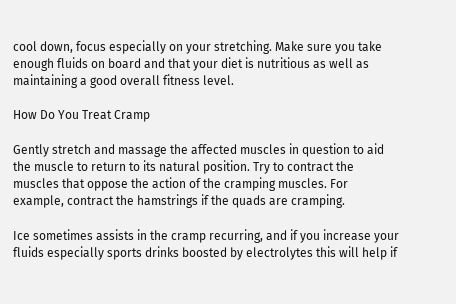cool down, focus especially on your stretching. Make sure you take enough fluids on board and that your diet is nutritious as well as maintaining a good overall fitness level.

How Do You Treat Cramp

Gently stretch and massage the affected muscles in question to aid the muscle to return to its natural position. Try to contract the muscles that oppose the action of the cramping muscles. For example, contract the hamstrings if the quads are cramping.

Ice sometimes assists in the cramp recurring, and if you increase your fluids especially sports drinks boosted by electrolytes this will help if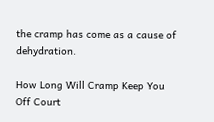the cramp has come as a cause of dehydration.

How Long Will Cramp Keep You Off Court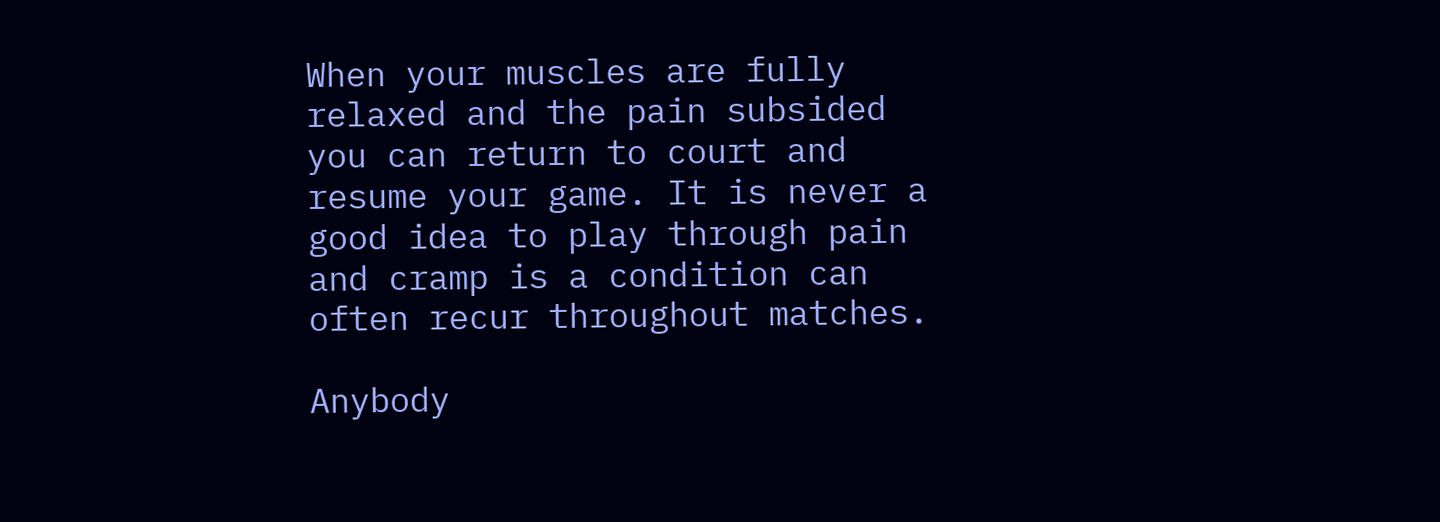When your muscles are fully relaxed and the pain subsided you can return to court and resume your game. It is never a good idea to play through pain and cramp is a condition can often recur throughout matches.

Anybody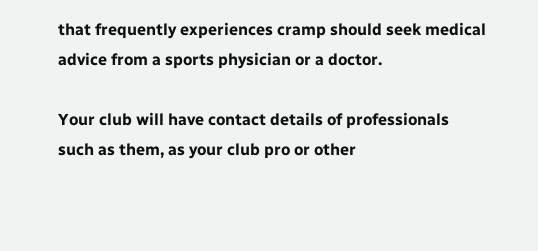that frequently experiences cramp should seek medical advice from a sports physician or a doctor.

Your club will have contact details of professionals such as them, as your club pro or other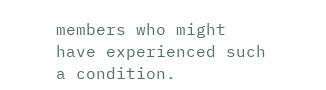members who might have experienced such a condition.